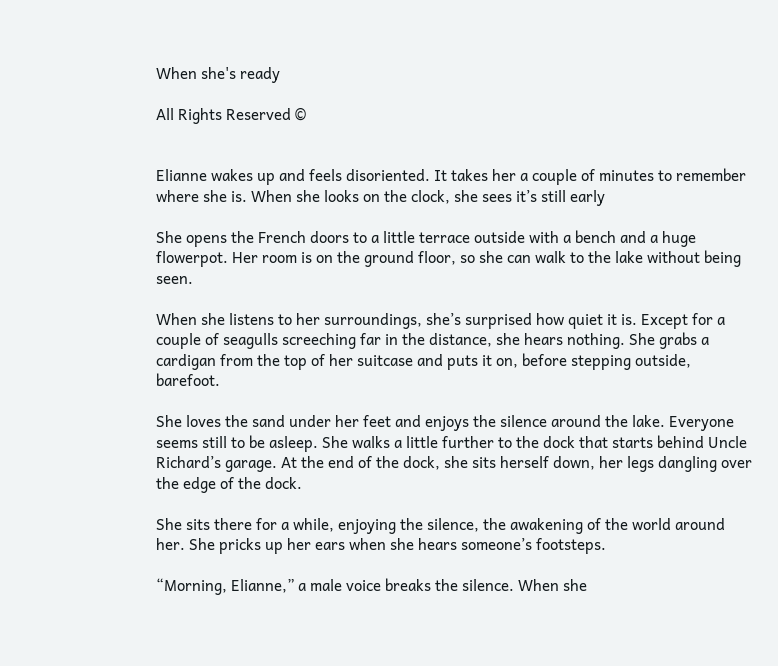When she's ready

All Rights Reserved ©


Elianne wakes up and feels disoriented. It takes her a couple of minutes to remember where she is. When she looks on the clock, she sees it’s still early

She opens the French doors to a little terrace outside with a bench and a huge flowerpot. Her room is on the ground floor, so she can walk to the lake without being seen.

When she listens to her surroundings, she’s surprised how quiet it is. Except for a couple of seagulls screeching far in the distance, she hears nothing. She grabs a cardigan from the top of her suitcase and puts it on, before stepping outside, barefoot.

She loves the sand under her feet and enjoys the silence around the lake. Everyone seems still to be asleep. She walks a little further to the dock that starts behind Uncle Richard’s garage. At the end of the dock, she sits herself down, her legs dangling over the edge of the dock.

She sits there for a while, enjoying the silence, the awakening of the world around her. She pricks up her ears when she hears someone’s footsteps.

“Morning, Elianne,” a male voice breaks the silence. When she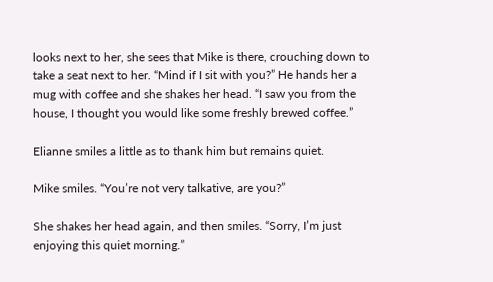looks next to her, she sees that Mike is there, crouching down to take a seat next to her. “Mind if I sit with you?” He hands her a mug with coffee and she shakes her head. “I saw you from the house, I thought you would like some freshly brewed coffee.”

Elianne smiles a little as to thank him but remains quiet.

Mike smiles. “You’re not very talkative, are you?”

She shakes her head again, and then smiles. “Sorry, I’m just enjoying this quiet morning.”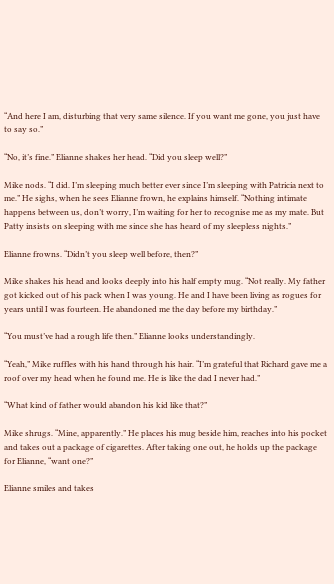“And here I am, disturbing that very same silence. If you want me gone, you just have to say so.”

“No, it’s fine.” Elianne shakes her head. “Did you sleep well?”

Mike nods. “I did. I’m sleeping much better ever since I’m sleeping with Patricia next to me.” He sighs, when he sees Elianne frown, he explains himself. “Nothing intimate happens between us, don’t worry, I’m waiting for her to recognise me as my mate. But Patty insists on sleeping with me since she has heard of my sleepless nights.”

Elianne frowns. “Didn’t you sleep well before, then?”

Mike shakes his head and looks deeply into his half empty mug. “Not really. My father got kicked out of his pack when I was young. He and I have been living as rogues for years until I was fourteen. He abandoned me the day before my birthday.”

“You must’ve had a rough life then.” Elianne looks understandingly.

“Yeah,” Mike ruffles with his hand through his hair. “I’m grateful that Richard gave me a roof over my head when he found me. He is like the dad I never had.”

“What kind of father would abandon his kid like that?”

Mike shrugs. “Mine, apparently.” He places his mug beside him, reaches into his pocket and takes out a package of cigarettes. After taking one out, he holds up the package for Elianne, “want one?”

Elianne smiles and takes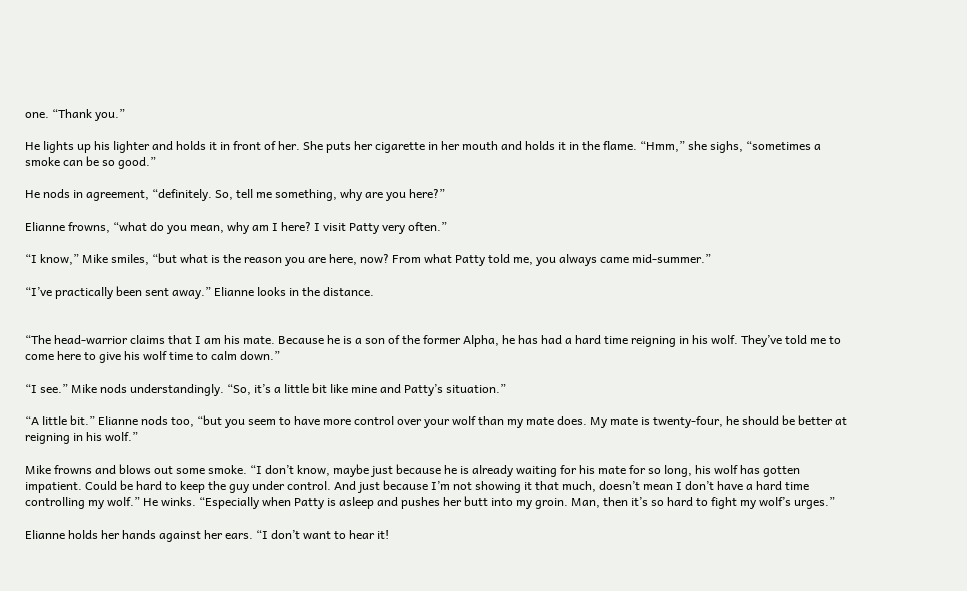one. “Thank you.”

He lights up his lighter and holds it in front of her. She puts her cigarette in her mouth and holds it in the flame. “Hmm,” she sighs, “sometimes a smoke can be so good.”

He nods in agreement, “definitely. So, tell me something, why are you here?”

Elianne frowns, “what do you mean, why am I here? I visit Patty very often.”

“I know,” Mike smiles, “but what is the reason you are here, now? From what Patty told me, you always came mid-summer.”

“I’ve practically been sent away.” Elianne looks in the distance.


“The head-warrior claims that I am his mate. Because he is a son of the former Alpha, he has had a hard time reigning in his wolf. They’ve told me to come here to give his wolf time to calm down.”

“I see.” Mike nods understandingly. “So, it’s a little bit like mine and Patty’s situation.”

“A little bit.” Elianne nods too, “but you seem to have more control over your wolf than my mate does. My mate is twenty-four, he should be better at reigning in his wolf.”

Mike frowns and blows out some smoke. “I don’t know, maybe just because he is already waiting for his mate for so long, his wolf has gotten impatient. Could be hard to keep the guy under control. And just because I’m not showing it that much, doesn’t mean I don’t have a hard time controlling my wolf.” He winks. “Especially when Patty is asleep and pushes her butt into my groin. Man, then it’s so hard to fight my wolf’s urges.”

Elianne holds her hands against her ears. “I don’t want to hear it!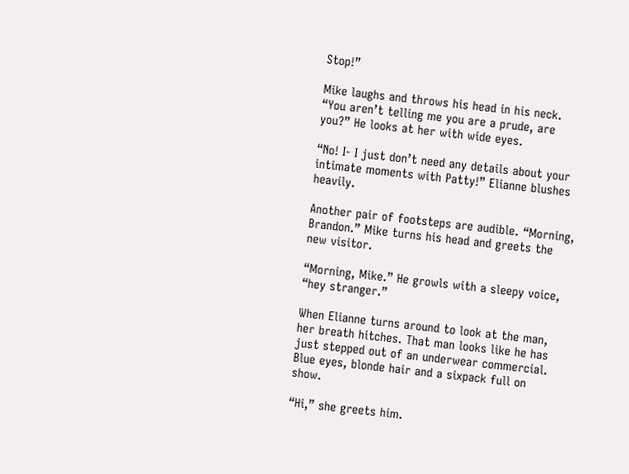Stop!”

Mike laughs and throws his head in his neck. “You aren’t telling me you are a prude, are you?” He looks at her with wide eyes.

“No! I- I just don’t need any details about your intimate moments with Patty!” Elianne blushes heavily.

Another pair of footsteps are audible. “Morning, Brandon.” Mike turns his head and greets the new visitor.

“Morning, Mike.” He growls with a sleepy voice, “hey stranger.”

When Elianne turns around to look at the man, her breath hitches. That man looks like he has just stepped out of an underwear commercial. Blue eyes, blonde hair and a sixpack full on show.

“Hi,” she greets him.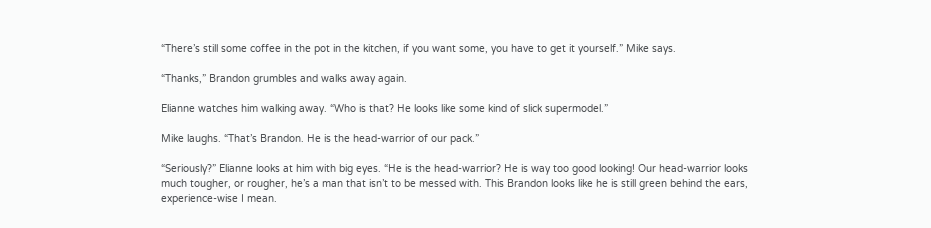“There’s still some coffee in the pot in the kitchen, if you want some, you have to get it yourself.” Mike says.

“Thanks,” Brandon grumbles and walks away again.

Elianne watches him walking away. “Who is that? He looks like some kind of slick supermodel.”

Mike laughs. “That’s Brandon. He is the head-warrior of our pack.”

“Seriously?” Elianne looks at him with big eyes. “He is the head-warrior? He is way too good looking! Our head-warrior looks much tougher, or rougher, he’s a man that isn’t to be messed with. This Brandon looks like he is still green behind the ears, experience-wise I mean.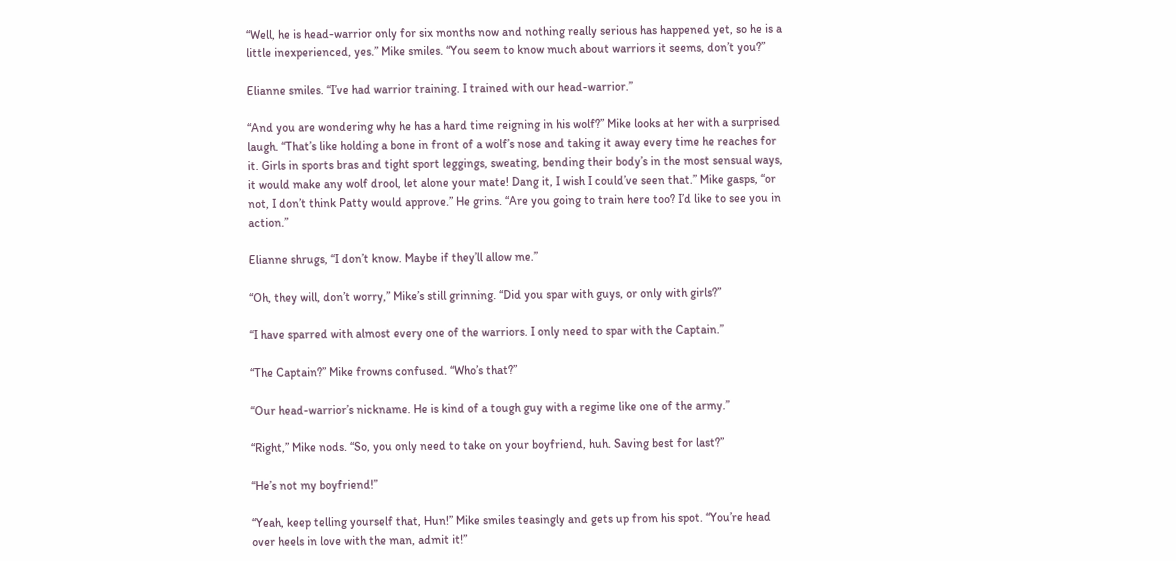“Well, he is head-warrior only for six months now and nothing really serious has happened yet, so he is a little inexperienced, yes.” Mike smiles. “You seem to know much about warriors it seems, don’t you?”

Elianne smiles. “I’ve had warrior training. I trained with our head-warrior.”

“And you are wondering why he has a hard time reigning in his wolf?” Mike looks at her with a surprised laugh. “That’s like holding a bone in front of a wolf’s nose and taking it away every time he reaches for it. Girls in sports bras and tight sport leggings, sweating, bending their body’s in the most sensual ways, it would make any wolf drool, let alone your mate! Dang it, I wish I could’ve seen that.” Mike gasps, “or not, I don’t think Patty would approve.” He grins. “Are you going to train here too? I’d like to see you in action.”

Elianne shrugs, “I don’t know. Maybe if they’ll allow me.”

“Oh, they will, don’t worry,” Mike’s still grinning. “Did you spar with guys, or only with girls?”

“I have sparred with almost every one of the warriors. I only need to spar with the Captain.”

“The Captain?” Mike frowns confused. “Who’s that?”

“Our head-warrior’s nickname. He is kind of a tough guy with a regime like one of the army.”

“Right,” Mike nods. “So, you only need to take on your boyfriend, huh. Saving best for last?”

“He’s not my boyfriend!”

“Yeah, keep telling yourself that, Hun!” Mike smiles teasingly and gets up from his spot. “You’re head over heels in love with the man, admit it!”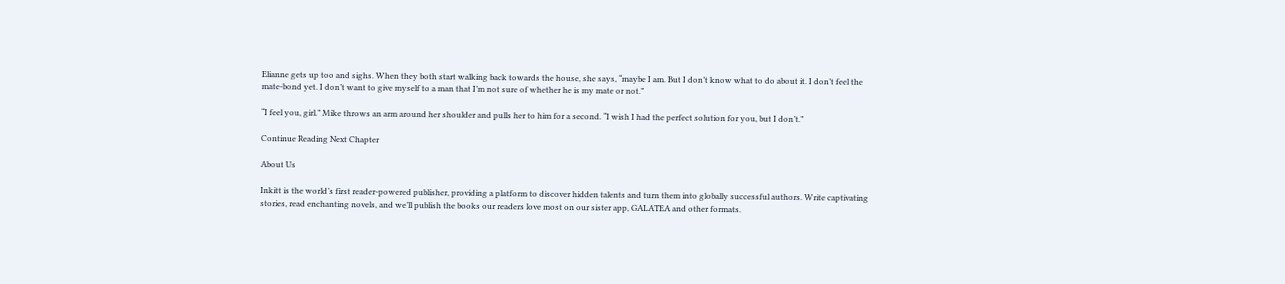Elianne gets up too and sighs. When they both start walking back towards the house, she says, “maybe I am. But I don’t know what to do about it. I don’t feel the mate-bond yet. I don’t want to give myself to a man that I’m not sure of whether he is my mate or not.”

“I feel you, girl.” Mike throws an arm around her shoulder and pulls her to him for a second. “I wish I had the perfect solution for you, but I don’t.”

Continue Reading Next Chapter

About Us

Inkitt is the world’s first reader-powered publisher, providing a platform to discover hidden talents and turn them into globally successful authors. Write captivating stories, read enchanting novels, and we’ll publish the books our readers love most on our sister app, GALATEA and other formats.